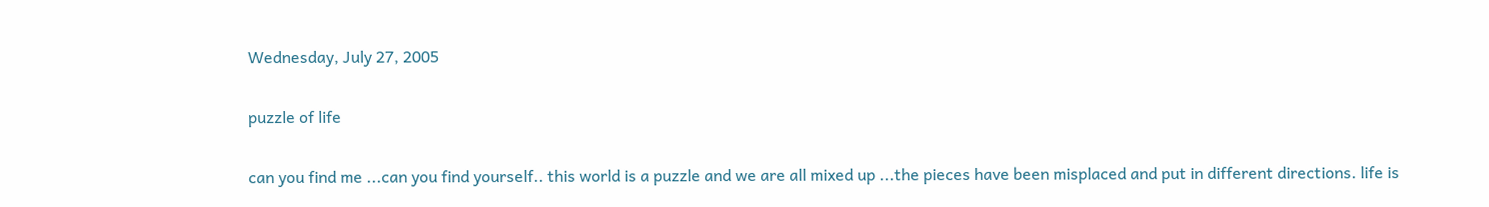Wednesday, July 27, 2005

puzzle of life

can you find me ...can you find yourself.. this world is a puzzle and we are all mixed up ...the pieces have been misplaced and put in different directions. life is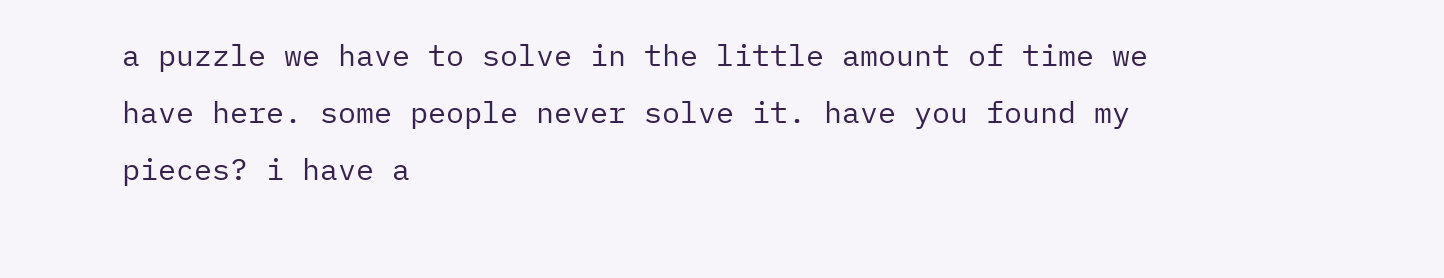a puzzle we have to solve in the little amount of time we have here. some people never solve it. have you found my pieces? i have a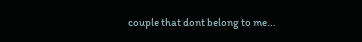couple that dont belong to me...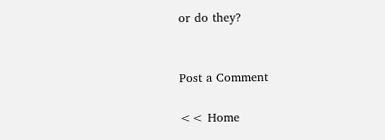or do they?


Post a Comment

<< Home